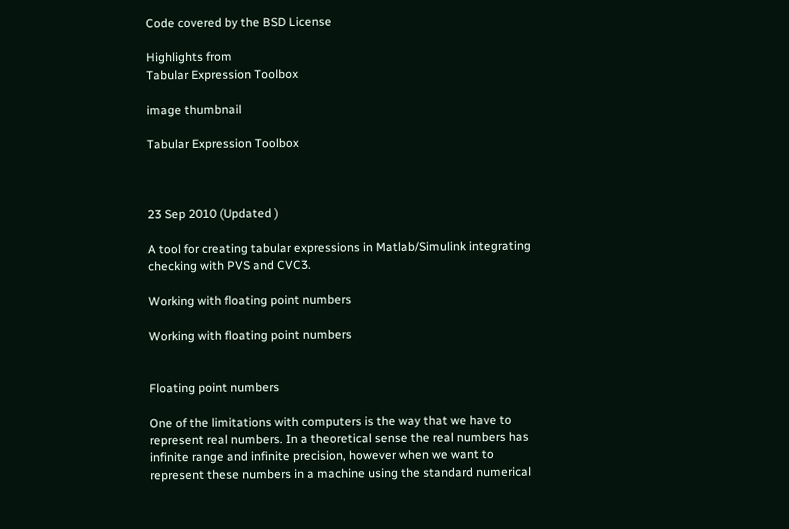Code covered by the BSD License

Highlights from
Tabular Expression Toolbox

image thumbnail

Tabular Expression Toolbox



23 Sep 2010 (Updated )

A tool for creating tabular expressions in Matlab/Simulink integrating checking with PVS and CVC3.

Working with floating point numbers

Working with floating point numbers


Floating point numbers

One of the limitations with computers is the way that we have to represent real numbers. In a theoretical sense the real numbers has infinite range and infinite precision, however when we want to represent these numbers in a machine using the standard numerical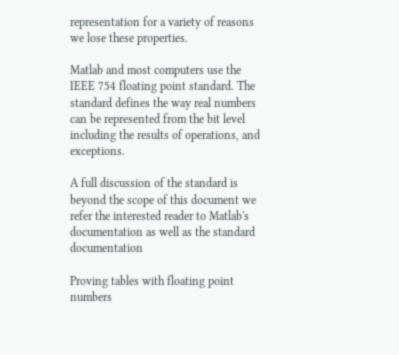representation for a variety of reasons we lose these properties.

Matlab and most computers use the IEEE 754 floating point standard. The standard defines the way real numbers can be represented from the bit level including the results of operations, and exceptions.

A full discussion of the standard is beyond the scope of this document we refer the interested reader to Matlab's documentation as well as the standard documentation

Proving tables with floating point numbers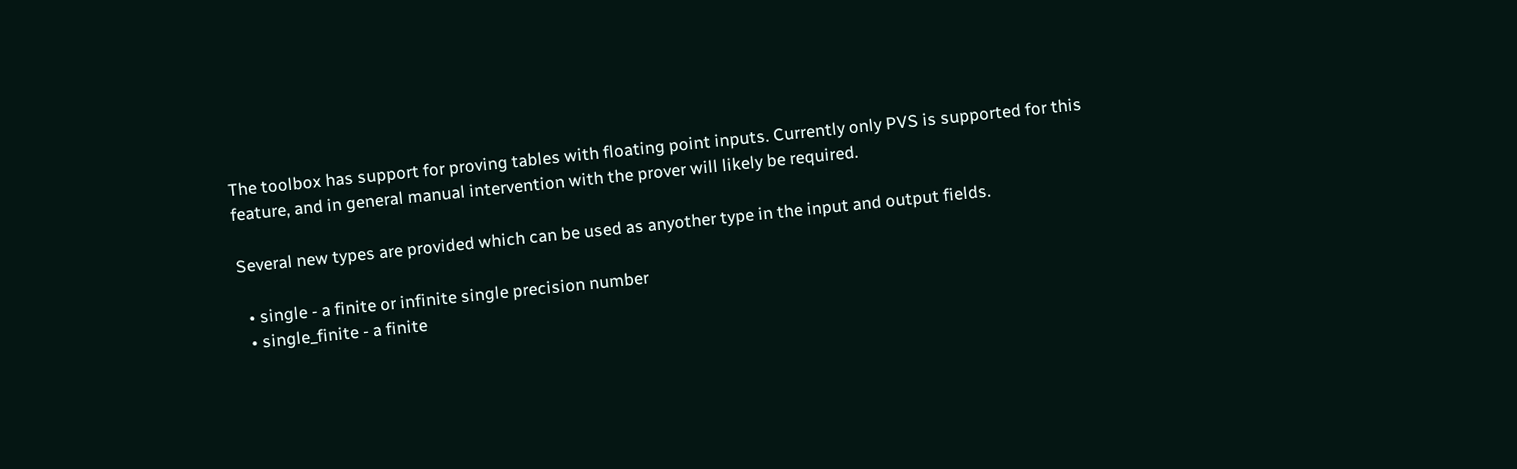The toolbox has support for proving tables with floating point inputs. Currently only PVS is supported for this feature, and in general manual intervention with the prover will likely be required.

Several new types are provided which can be used as anyother type in the input and output fields.

  • single - a finite or infinite single precision number
  • single_finite - a finite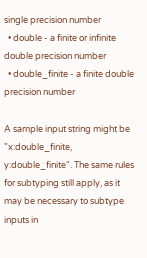single precision number
  • double - a finite or infinite double precision number
  • double_finite - a finite double precision number

A sample input string might be "x:double_finite, y:double_finite". The same rules for subtyping still apply, as it may be necessary to subtype inputs in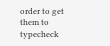order to get them to typecheck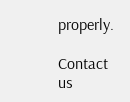properly.

Contact us